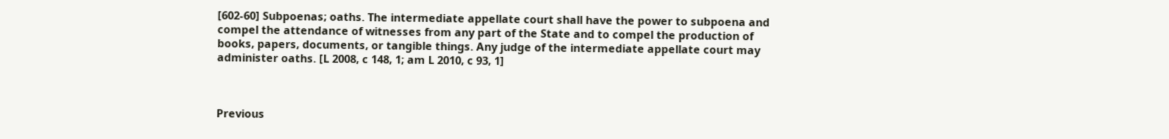[602-60] Subpoenas; oaths. The intermediate appellate court shall have the power to subpoena and compel the attendance of witnesses from any part of the State and to compel the production of books, papers, documents, or tangible things. Any judge of the intermediate appellate court may administer oaths. [L 2008, c 148, 1; am L 2010, c 93, 1]



Previous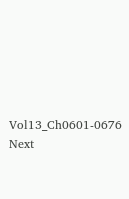Vol13_Ch0601-0676 Next